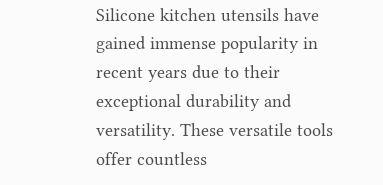Silicone kitchen utensils have gained immense popularity in recent years due to their exceptional durability and versatility. These versatile tools offer countless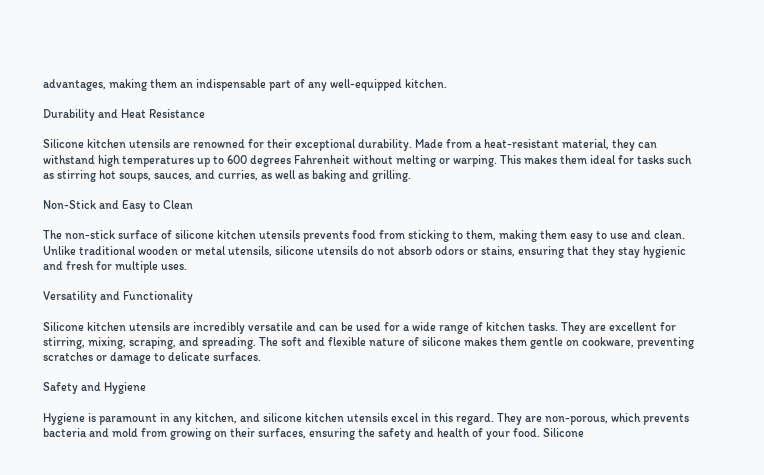advantages, making them an indispensable part of any well-equipped kitchen.

Durability and Heat Resistance

Silicone kitchen utensils are renowned for their exceptional durability. Made from a heat-resistant material, they can withstand high temperatures up to 600 degrees Fahrenheit without melting or warping. This makes them ideal for tasks such as stirring hot soups, sauces, and curries, as well as baking and grilling.

Non-Stick and Easy to Clean

The non-stick surface of silicone kitchen utensils prevents food from sticking to them, making them easy to use and clean. Unlike traditional wooden or metal utensils, silicone utensils do not absorb odors or stains, ensuring that they stay hygienic and fresh for multiple uses.

Versatility and Functionality

Silicone kitchen utensils are incredibly versatile and can be used for a wide range of kitchen tasks. They are excellent for stirring, mixing, scraping, and spreading. The soft and flexible nature of silicone makes them gentle on cookware, preventing scratches or damage to delicate surfaces.

Safety and Hygiene

Hygiene is paramount in any kitchen, and silicone kitchen utensils excel in this regard. They are non-porous, which prevents bacteria and mold from growing on their surfaces, ensuring the safety and health of your food. Silicone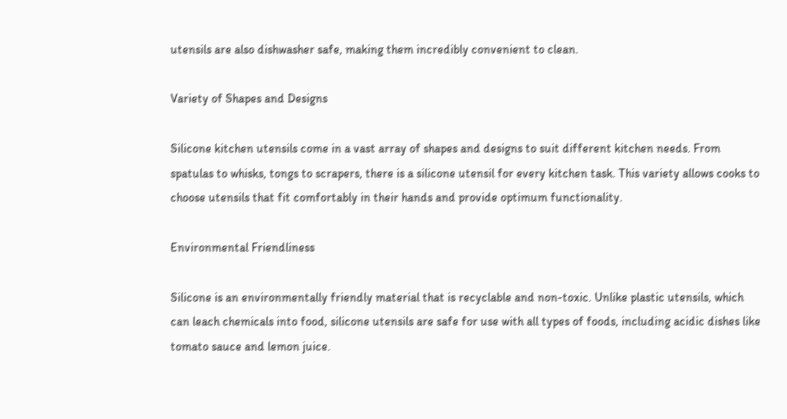utensils are also dishwasher safe, making them incredibly convenient to clean.

Variety of Shapes and Designs

Silicone kitchen utensils come in a vast array of shapes and designs to suit different kitchen needs. From spatulas to whisks, tongs to scrapers, there is a silicone utensil for every kitchen task. This variety allows cooks to choose utensils that fit comfortably in their hands and provide optimum functionality.

Environmental Friendliness

Silicone is an environmentally friendly material that is recyclable and non-toxic. Unlike plastic utensils, which can leach chemicals into food, silicone utensils are safe for use with all types of foods, including acidic dishes like tomato sauce and lemon juice.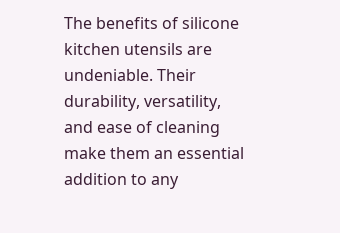The benefits of silicone kitchen utensils are undeniable. Their durability, versatility, and ease of cleaning make them an essential addition to any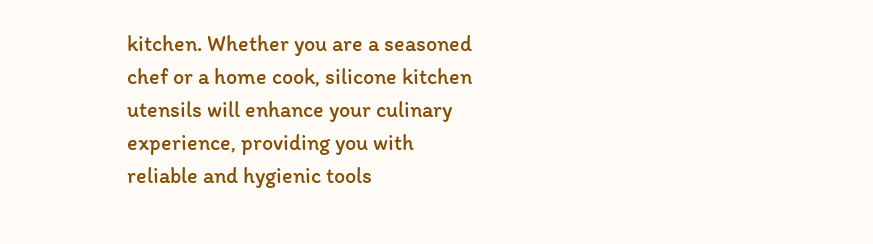kitchen. Whether you are a seasoned chef or a home cook, silicone kitchen utensils will enhance your culinary experience, providing you with reliable and hygienic tools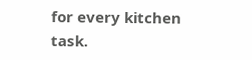for every kitchen task.